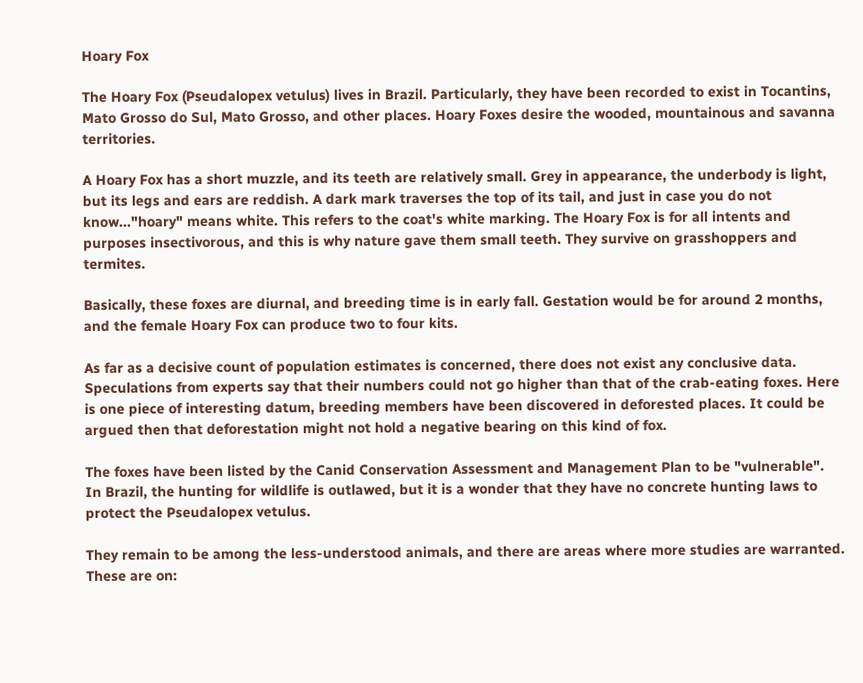Hoary Fox

The Hoary Fox (Pseudalopex vetulus) lives in Brazil. Particularly, they have been recorded to exist in Tocantins, Mato Grosso do Sul, Mato Grosso, and other places. Hoary Foxes desire the wooded, mountainous and savanna territories.

A Hoary Fox has a short muzzle, and its teeth are relatively small. Grey in appearance, the underbody is light, but its legs and ears are reddish. A dark mark traverses the top of its tail, and just in case you do not know..."hoary" means white. This refers to the coat's white marking. The Hoary Fox is for all intents and purposes insectivorous, and this is why nature gave them small teeth. They survive on grasshoppers and termites.

Basically, these foxes are diurnal, and breeding time is in early fall. Gestation would be for around 2 months, and the female Hoary Fox can produce two to four kits.

As far as a decisive count of population estimates is concerned, there does not exist any conclusive data. Speculations from experts say that their numbers could not go higher than that of the crab-eating foxes. Here is one piece of interesting datum, breeding members have been discovered in deforested places. It could be argued then that deforestation might not hold a negative bearing on this kind of fox.

The foxes have been listed by the Canid Conservation Assessment and Management Plan to be "vulnerable".
In Brazil, the hunting for wildlife is outlawed, but it is a wonder that they have no concrete hunting laws to protect the Pseudalopex vetulus.

They remain to be among the less-understood animals, and there are areas where more studies are warranted. These are on: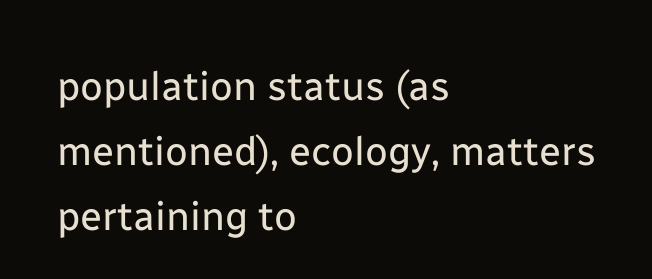population status (as mentioned), ecology, matters pertaining to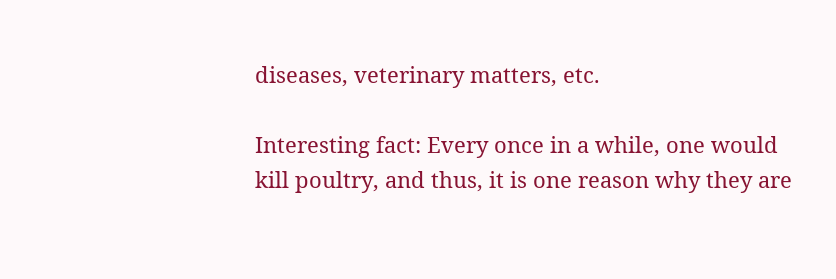diseases, veterinary matters, etc.

Interesting fact: Every once in a while, one would kill poultry, and thus, it is one reason why they are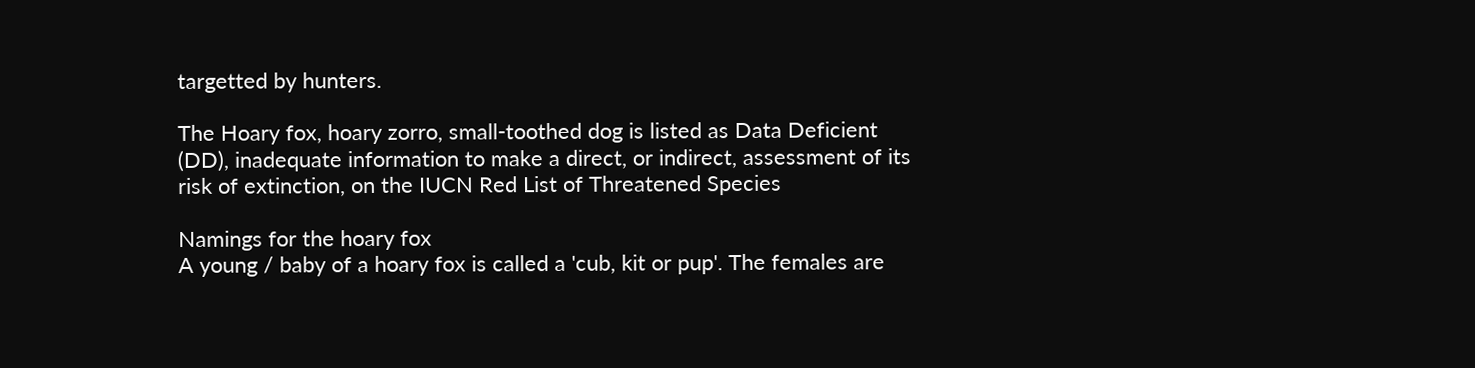targetted by hunters.

The Hoary fox, hoary zorro, small-toothed dog is listed as Data Deficient (DD), inadequate information to make a direct, or indirect, assessment of its risk of extinction, on the IUCN Red List of Threatened Species

Namings for the hoary fox
A young / baby of a hoary fox is called a 'cub, kit or pup'. The females are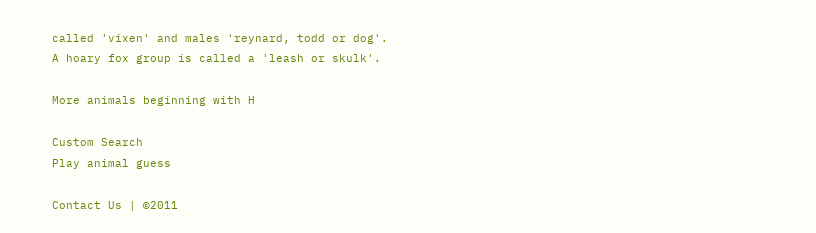called 'vixen' and males 'reynard, todd or dog'. A hoary fox group is called a 'leash or skulk'.

More animals beginning with H

Custom Search
Play animal guess

Contact Us | ©2011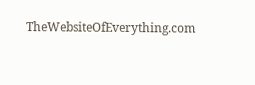TheWebsiteOfEverything.com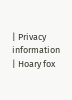| Privacy information | Hoary fox